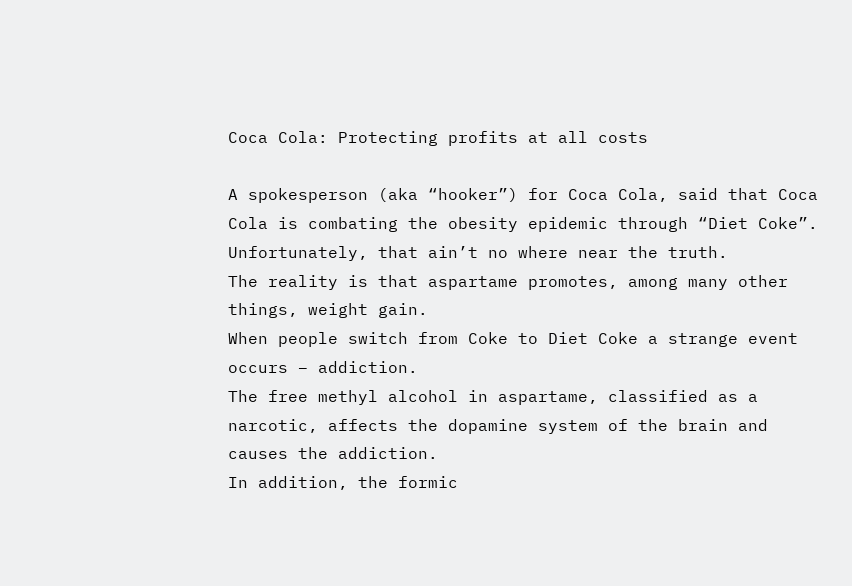Coca Cola: Protecting profits at all costs

A spokesperson (aka “hooker”) for Coca Cola, said that Coca Cola is combating the obesity epidemic through “Diet Coke”.
Unfortunately, that ain’t no where near the truth.
The reality is that aspartame promotes, among many other things, weight gain.
When people switch from Coke to Diet Coke a strange event occurs – addiction.
The free methyl alcohol in aspartame, classified as a narcotic, affects the dopamine system of the brain and causes the addiction.
In addition, the formic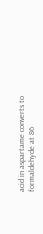acid in aspartame converts to formaldehyde at 86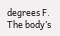degrees F. The body’s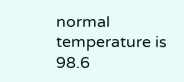normal temperature is 98.6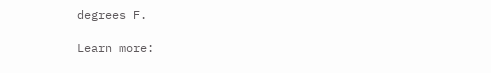degrees F.

Learn more: